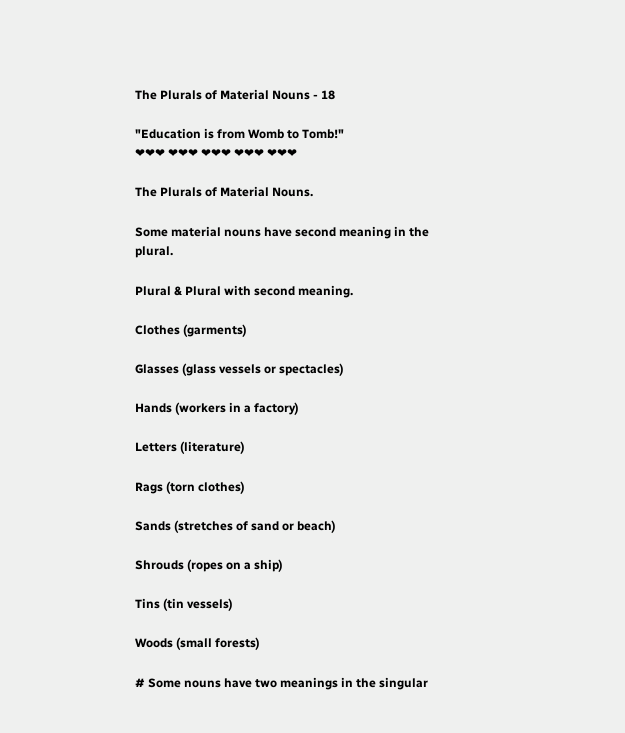The Plurals of Material Nouns - 18

"Education is from Womb to Tomb!"
❤❤❤ ❤❤❤ ❤❤❤ ❤❤❤ ❤❤❤

The Plurals of Material Nouns.

Some material nouns have second meaning in the plural.

Plural & Plural with second meaning.

Clothes (garments)

Glasses (glass vessels or spectacles)

Hands (workers in a factory)

Letters (literature)

Rags (torn clothes)

Sands (stretches of sand or beach)

Shrouds (ropes on a ship)

Tins (tin vessels)

Woods (small forests)

# Some nouns have two meanings in the singular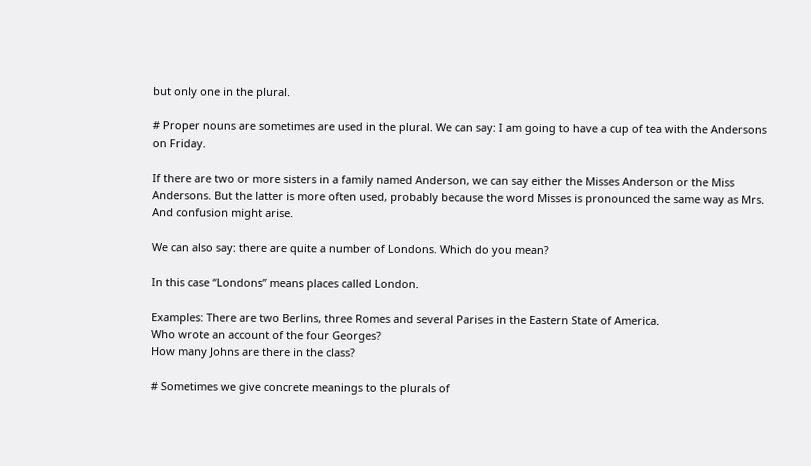but only one in the plural.

# Proper nouns are sometimes are used in the plural. We can say: I am going to have a cup of tea with the Andersons on Friday.

If there are two or more sisters in a family named Anderson, we can say either the Misses Anderson or the Miss Andersons. But the latter is more often used, probably because the word Misses is pronounced the same way as Mrs. And confusion might arise.

We can also say: there are quite a number of Londons. Which do you mean?

In this case “Londons” means places called London.

Examples: There are two Berlins, three Romes and several Parises in the Eastern State of America.
Who wrote an account of the four Georges?
How many Johns are there in the class?

# Sometimes we give concrete meanings to the plurals of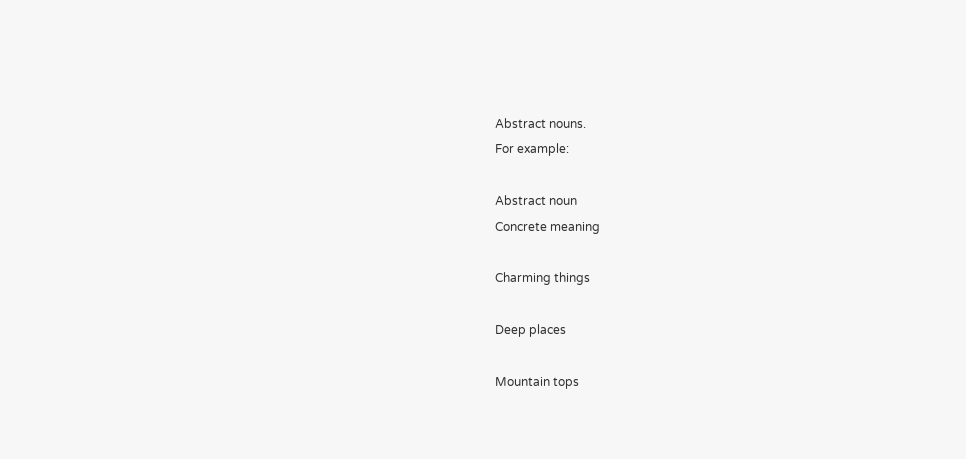Abstract nouns.
For example:

Abstract noun
Concrete meaning

Charming things

Deep places

Mountain tops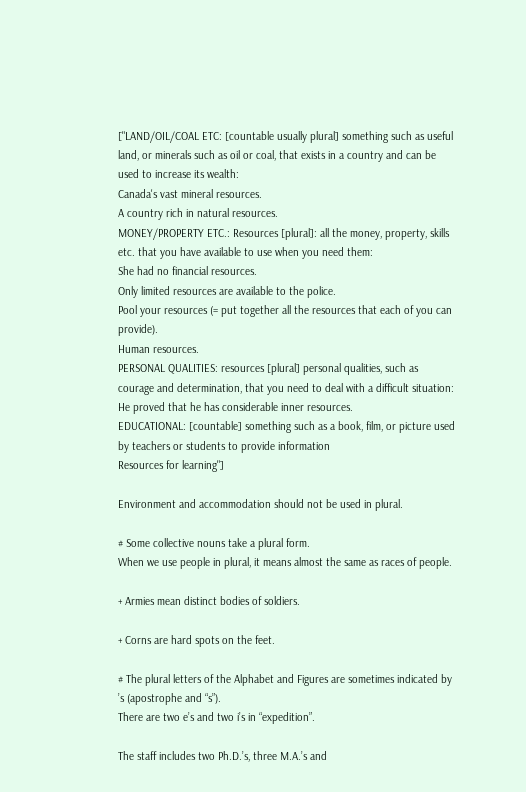["LAND/OIL/COAL ETC: [countable usually plural] something such as useful land, or minerals such as oil or coal, that exists in a country and can be used to increase its wealth:
Canada's vast mineral resources.
A country rich in natural resources.
MONEY/PROPERTY ETC.: Resources [plural]: all the money, property, skills etc. that you have available to use when you need them:
She had no financial resources.
Only limited resources are available to the police.
Pool your resources (= put together all the resources that each of you can provide).
Human resources.
PERSONAL QUALITIES: resources [plural] personal qualities, such as courage and determination, that you need to deal with a difficult situation:
He proved that he has considerable inner resources.
EDUCATIONAL: [countable] something such as a book, film, or picture used by teachers or students to provide information
Resources for learning"]

Environment and accommodation should not be used in plural.

# Some collective nouns take a plural form.
When we use people in plural, it means almost the same as races of people.

+ Armies mean distinct bodies of soldiers.

+ Corns are hard spots on the feet.

# The plural letters of the Alphabet and Figures are sometimes indicated by ’s (apostrophe and “s”).
There are two e’s and two i’s in “expedition”.

The staff includes two Ph.D.’s, three M.A.’s and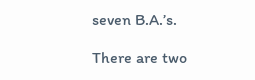seven B.A.’s.

There are two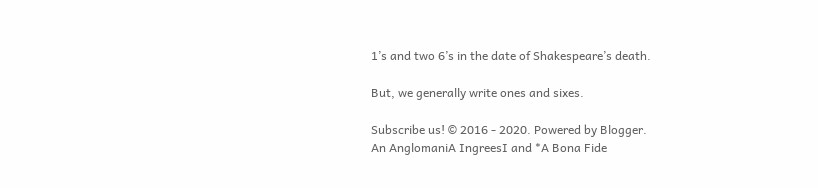1’s and two 6’s in the date of Shakespeare’s death.

But, we generally write ones and sixes.

Subscribe us! © 2016 - 2020. Powered by Blogger.
An AnglomaniA IngreesI and *A Bona Fide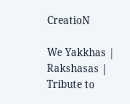CreatioN

We Yakkhas | Rakshasas | Tribute to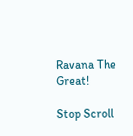Ravana The Great!

Stop Scroll